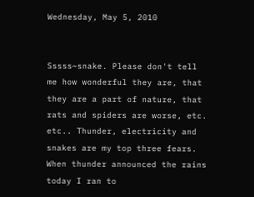Wednesday, May 5, 2010


Sssss~snake. Please don't tell me how wonderful they are, that they are a part of nature, that rats and spiders are worse, etc. etc.. Thunder, electricity and snakes are my top three fears. When thunder announced the rains today I ran to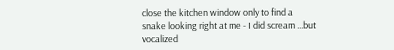close the kitchen window only to find a snake looking right at me - I did scream ...but vocalized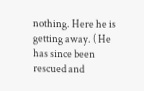nothing. Here he is getting away. ( He has since been rescued and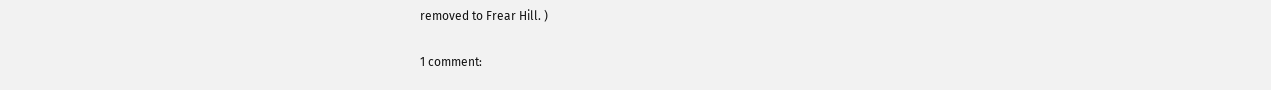removed to Frear Hill. )

1 comment: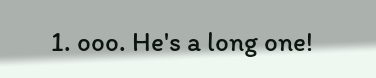1. ooo. He's a long one!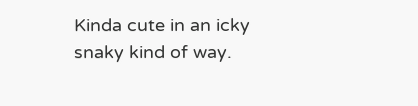Kinda cute in an icky snaky kind of way.